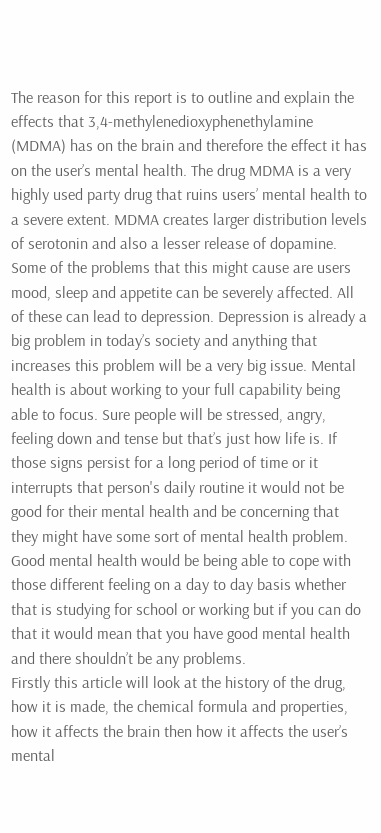The reason for this report is to outline and explain the effects that 3,4-methylenedioxyphenethylamine (MDMA) has on the brain and therefore the effect it has on the user’s mental health. The drug MDMA is a very highly used party drug that ruins users’ mental health to a severe extent. MDMA creates larger distribution levels of serotonin and also a lesser release of dopamine. Some of the problems that this might cause are users mood, sleep and appetite can be severely affected. All of these can lead to depression. Depression is already a big problem in today’s society and anything that increases this problem will be a very big issue. Mental health is about working to your full capability being able to focus. Sure people will be stressed, angry, feeling down and tense but that’s just how life is. If those signs persist for a long period of time or it interrupts that person's daily routine it would not be good for their mental health and be concerning that they might have some sort of mental health problem. Good mental health would be being able to cope with those different feeling on a day to day basis whether that is studying for school or working but if you can do that it would mean that you have good mental health and there shouldn’t be any problems.
Firstly this article will look at the history of the drug, how it is made, the chemical formula and properties, how it affects the brain then how it affects the user’s mental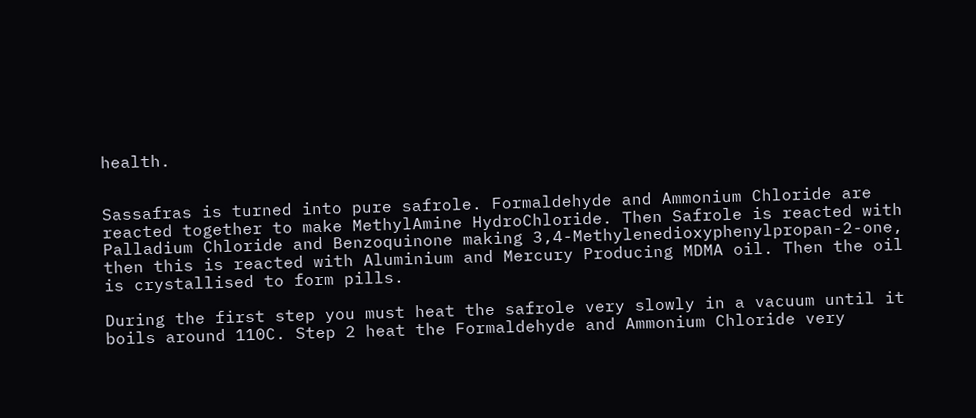health.


Sassafras is turned into pure safrole. Formaldehyde and Ammonium Chloride are reacted together to make MethylAmine HydroChloride. Then Safrole is reacted with Palladium Chloride and Benzoquinone making 3,4-Methylenedioxyphenylpropan-2-one, then this is reacted with Aluminium and Mercury Producing MDMA oil. Then the oil is crystallised to form pills.

During the first step you must heat the safrole very slowly in a vacuum until it boils around 110C. Step 2 heat the Formaldehyde and Ammonium Chloride very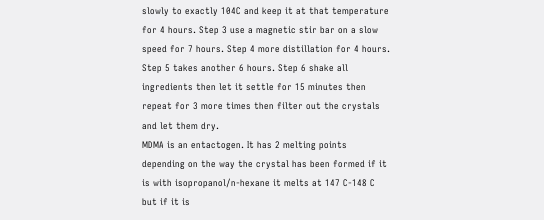slowly to exactly 104C and keep it at that temperature for 4 hours. Step 3 use a magnetic stir bar on a slow speed for 7 hours. Step 4 more distillation for 4 hours. Step 5 takes another 6 hours. Step 6 shake all ingredients then let it settle for 15 minutes then repeat for 3 more times then filter out the crystals and let them dry.
MDMA is an entactogen. It has 2 melting points depending on the way the crystal has been formed if it is with isopropanol/n-hexane it melts at 147 C-148 C but if it is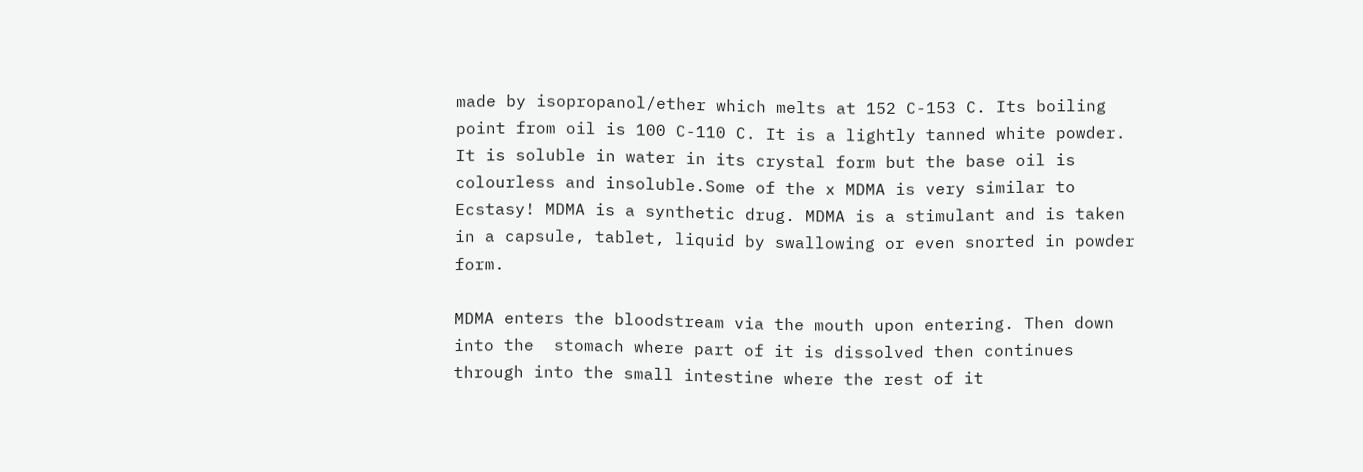made by isopropanol/ether which melts at 152 C-153 C. Its boiling point from oil is 100 C-110 C. It is a lightly tanned white powder. It is soluble in water in its crystal form but the base oil is colourless and insoluble.Some of the x MDMA is very similar to Ecstasy! MDMA is a synthetic drug. MDMA is a stimulant and is taken in a capsule, tablet, liquid by swallowing or even snorted in powder form.

MDMA enters the bloodstream via the mouth upon entering. Then down into the  stomach where part of it is dissolved then continues through into the small intestine where the rest of it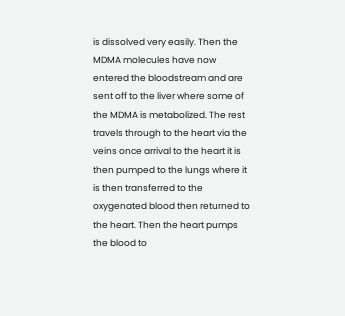is dissolved very easily. Then the MDMA molecules have now entered the bloodstream and are sent off to the liver where some of the MDMA is metabolized. The rest travels through to the heart via the veins once arrival to the heart it is then pumped to the lungs where it is then transferred to the oxygenated blood then returned to the heart. Then the heart pumps the blood to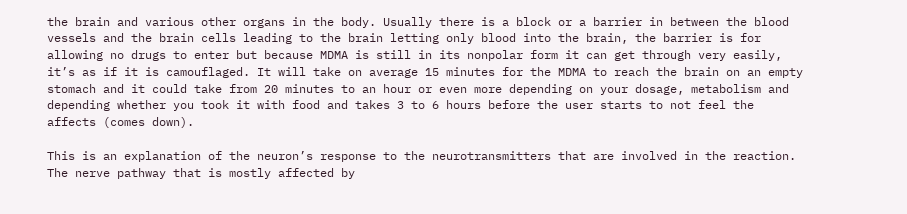the brain and various other organs in the body. Usually there is a block or a barrier in between the blood vessels and the brain cells leading to the brain letting only blood into the brain, the barrier is for allowing no drugs to enter but because MDMA is still in its nonpolar form it can get through very easily, it’s as if it is camouflaged. It will take on average 15 minutes for the MDMA to reach the brain on an empty stomach and it could take from 20 minutes to an hour or even more depending on your dosage, metabolism and depending whether you took it with food and takes 3 to 6 hours before the user starts to not feel the affects (comes down).

This is an explanation of the neuron’s response to the neurotransmitters that are involved in the reaction. The nerve pathway that is mostly affected by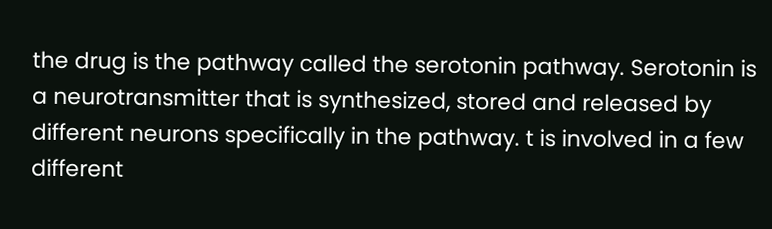the drug is the pathway called the serotonin pathway. Serotonin is a neurotransmitter that is synthesized, stored and released by different neurons specifically in the pathway. t is involved in a few different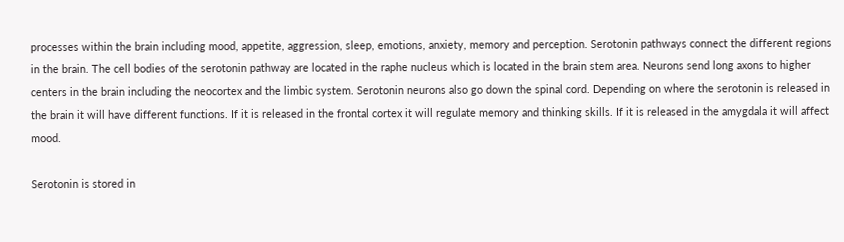processes within the brain including mood, appetite, aggression, sleep, emotions, anxiety, memory and perception. Serotonin pathways connect the different regions in the brain. The cell bodies of the serotonin pathway are located in the raphe nucleus which is located in the brain stem area. Neurons send long axons to higher centers in the brain including the neocortex and the limbic system. Serotonin neurons also go down the spinal cord. Depending on where the serotonin is released in the brain it will have different functions. If it is released in the frontal cortex it will regulate memory and thinking skills. If it is released in the amygdala it will affect mood.

Serotonin is stored in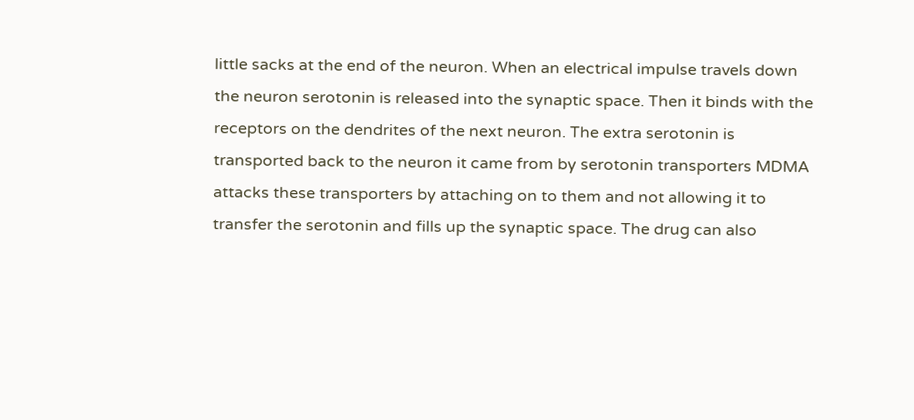little sacks at the end of the neuron. When an electrical impulse travels down the neuron serotonin is released into the synaptic space. Then it binds with the receptors on the dendrites of the next neuron. The extra serotonin is transported back to the neuron it came from by serotonin transporters MDMA attacks these transporters by attaching on to them and not allowing it to transfer the serotonin and fills up the synaptic space. The drug can also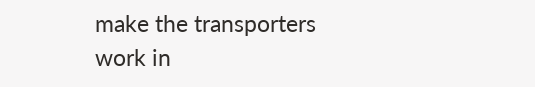make the transporters work in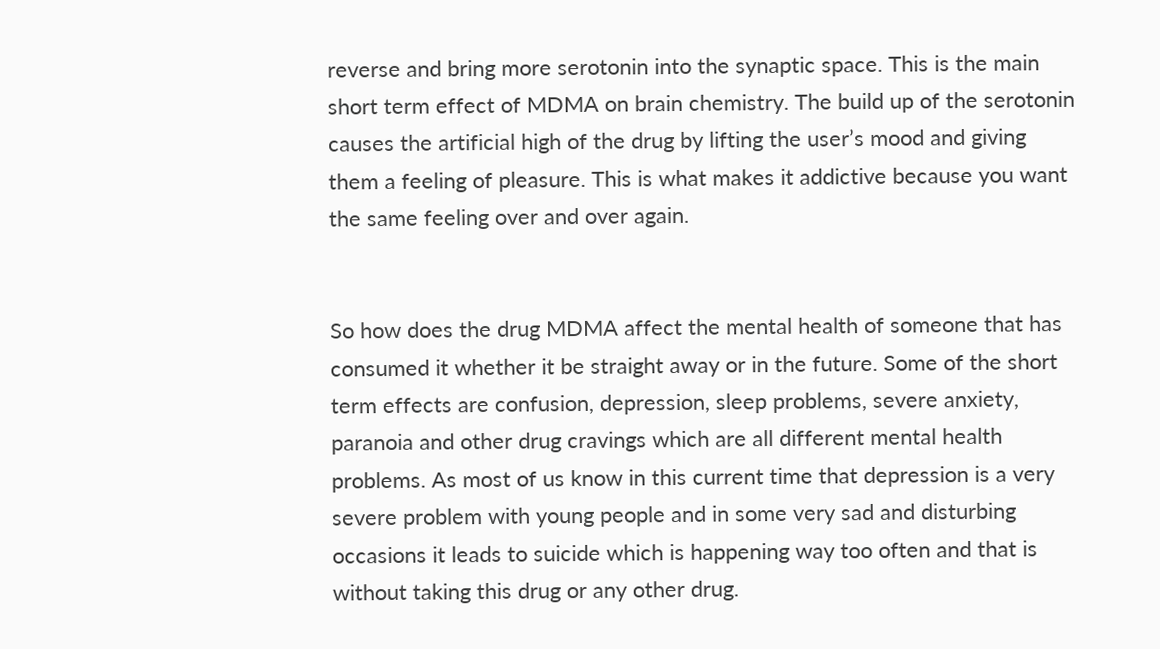reverse and bring more serotonin into the synaptic space. This is the main short term effect of MDMA on brain chemistry. The build up of the serotonin causes the artificial high of the drug by lifting the user’s mood and giving them a feeling of pleasure. This is what makes it addictive because you want the same feeling over and over again.


So how does the drug MDMA affect the mental health of someone that has consumed it whether it be straight away or in the future. Some of the short term effects are confusion, depression, sleep problems, severe anxiety, paranoia and other drug cravings which are all different mental health problems. As most of us know in this current time that depression is a very severe problem with young people and in some very sad and disturbing occasions it leads to suicide which is happening way too often and that is without taking this drug or any other drug.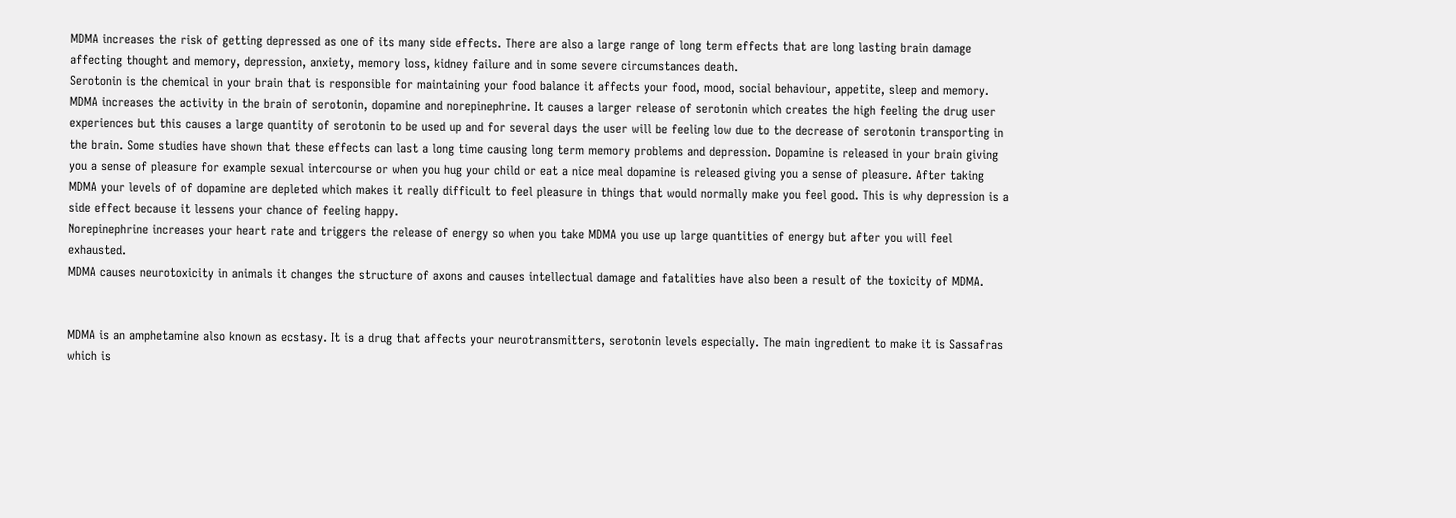MDMA increases the risk of getting depressed as one of its many side effects. There are also a large range of long term effects that are long lasting brain damage affecting thought and memory, depression, anxiety, memory loss, kidney failure and in some severe circumstances death.
Serotonin is the chemical in your brain that is responsible for maintaining your food balance it affects your food, mood, social behaviour, appetite, sleep and memory. MDMA increases the activity in the brain of serotonin, dopamine and norepinephrine. It causes a larger release of serotonin which creates the high feeling the drug user experiences but this causes a large quantity of serotonin to be used up and for several days the user will be feeling low due to the decrease of serotonin transporting in the brain. Some studies have shown that these effects can last a long time causing long term memory problems and depression. Dopamine is released in your brain giving you a sense of pleasure for example sexual intercourse or when you hug your child or eat a nice meal dopamine is released giving you a sense of pleasure. After taking MDMA your levels of of dopamine are depleted which makes it really difficult to feel pleasure in things that would normally make you feel good. This is why depression is a side effect because it lessens your chance of feeling happy.
Norepinephrine increases your heart rate and triggers the release of energy so when you take MDMA you use up large quantities of energy but after you will feel exhausted.
MDMA causes neurotoxicity in animals it changes the structure of axons and causes intellectual damage and fatalities have also been a result of the toxicity of MDMA.


MDMA is an amphetamine also known as ecstasy. It is a drug that affects your neurotransmitters, serotonin levels especially. The main ingredient to make it is Sassafras which is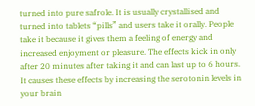turned into pure safrole. It is usually crystallised and turned into tablets “pills” and users take it orally. People take it because it gives them a feeling of energy and increased enjoyment or pleasure. The effects kick in only after 20 minutes after taking it and can last up to 6 hours. It causes these effects by increasing the serotonin levels in your brain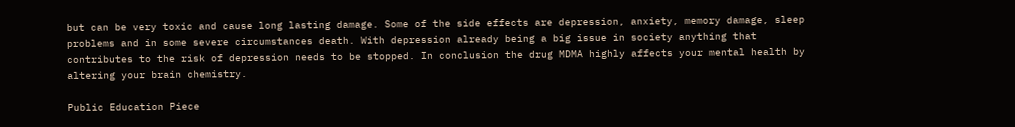but can be very toxic and cause long lasting damage. Some of the side effects are depression, anxiety, memory damage, sleep problems and in some severe circumstances death. With depression already being a big issue in society anything that contributes to the risk of depression needs to be stopped. In conclusion the drug MDMA highly affects your mental health by altering your brain chemistry.

Public Education Piece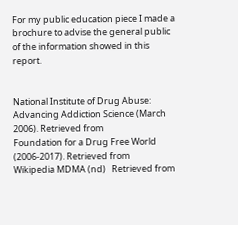For my public education piece I made a brochure to advise the general public of the information showed in this report.


National Institute of Drug Abuse: Advancing Addiction Science (March 2006). Retrieved from
Foundation for a Drug Free World (2006-2017). Retrieved from
Wikipedia MDMA (nd)   Retrieved from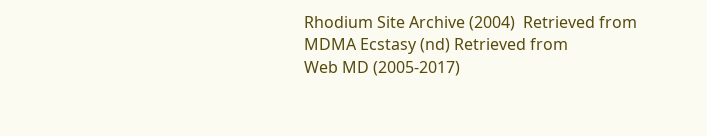Rhodium Site Archive (2004)  Retrieved from
MDMA Ecstasy (nd) Retrieved from
Web MD (2005-2017)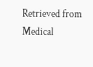Retrieved from
Medical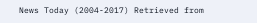News Today (2004-2017) Retrieved from